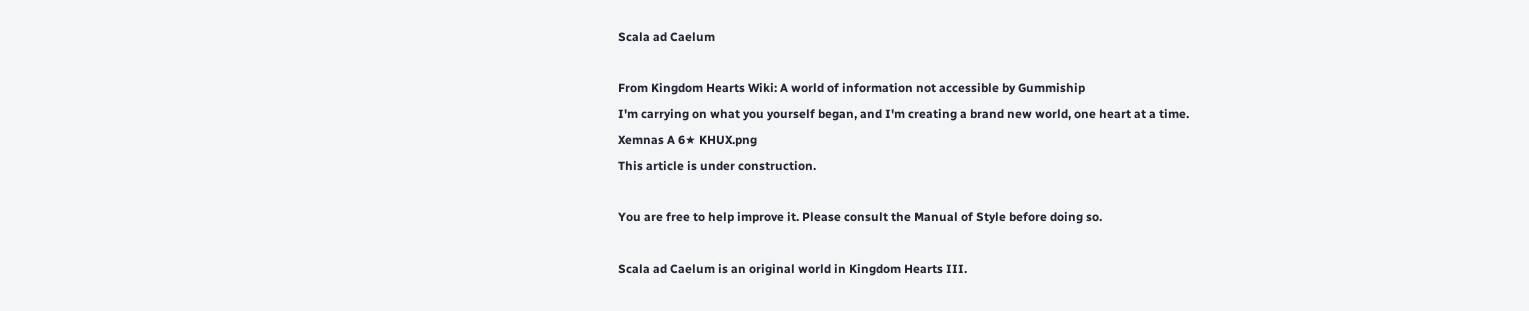Scala ad Caelum

From Kingdom Hearts Wiki: A world of information not accessible by Gummiship
I'm carrying on what you yourself began, and I'm creating a brand new world, one heart at a time.
Xemnas A 6★ KHUX.png
This article is under construction.

You are free to help improve it. Please consult the Manual of Style before doing so.

Scala ad Caelum is an original world in Kingdom Hearts III.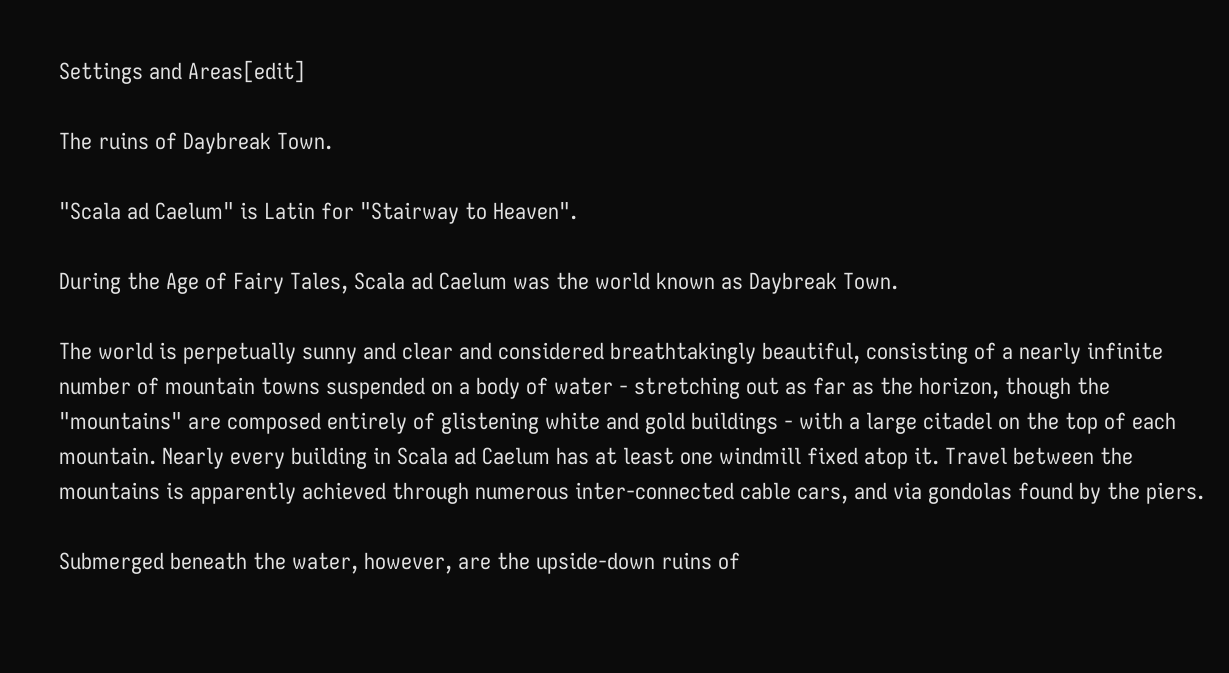Settings and Areas[edit]

The ruins of Daybreak Town.

"Scala ad Caelum" is Latin for "Stairway to Heaven".

During the Age of Fairy Tales, Scala ad Caelum was the world known as Daybreak Town.

The world is perpetually sunny and clear and considered breathtakingly beautiful, consisting of a nearly infinite number of mountain towns suspended on a body of water - stretching out as far as the horizon, though the "mountains" are composed entirely of glistening white and gold buildings - with a large citadel on the top of each mountain. Nearly every building in Scala ad Caelum has at least one windmill fixed atop it. Travel between the mountains is apparently achieved through numerous inter-connected cable cars, and via gondolas found by the piers.

Submerged beneath the water, however, are the upside-down ruins of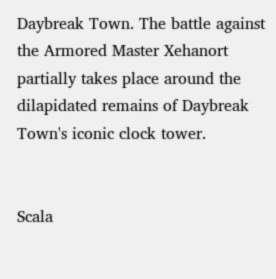Daybreak Town. The battle against the Armored Master Xehanort partially takes place around the dilapidated remains of Daybreak Town's iconic clock tower.


Scala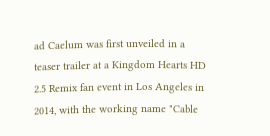ad Caelum was first unveiled in a teaser trailer at a Kingdom Hearts HD 2.5 Remix fan event in Los Angeles in 2014, with the working name "Cable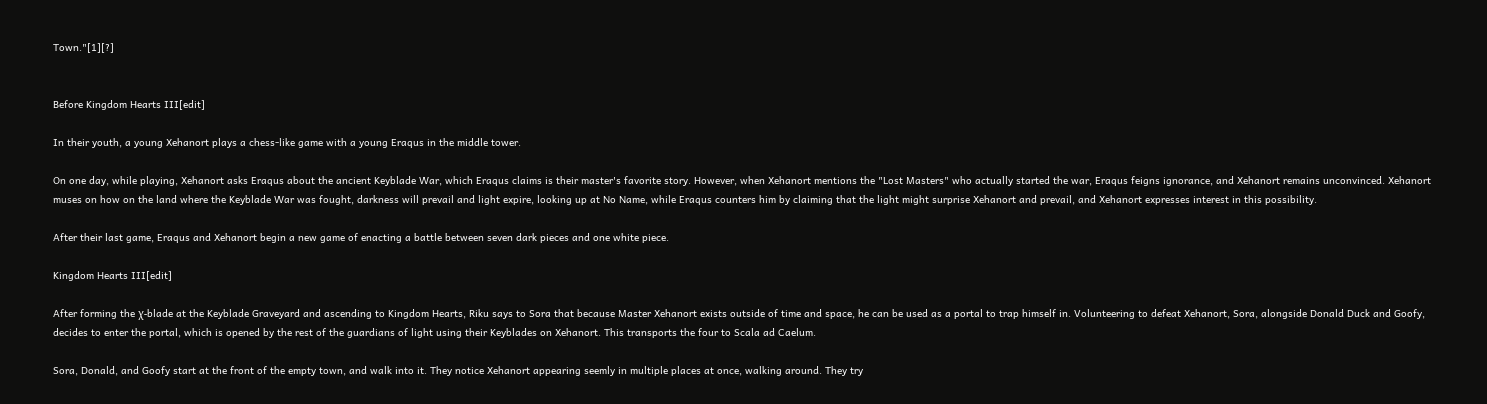Town."[1][?]


Before Kingdom Hearts III[edit]

In their youth, a young Xehanort plays a chess-like game with a young Eraqus in the middle tower.

On one day, while playing, Xehanort asks Eraqus about the ancient Keyblade War, which Eraqus claims is their master's favorite story. However, when Xehanort mentions the "Lost Masters" who actually started the war, Eraqus feigns ignorance, and Xehanort remains unconvinced. Xehanort muses on how on the land where the Keyblade War was fought, darkness will prevail and light expire, looking up at No Name, while Eraqus counters him by claiming that the light might surprise Xehanort and prevail, and Xehanort expresses interest in this possibility.

After their last game, Eraqus and Xehanort begin a new game of enacting a battle between seven dark pieces and one white piece.

Kingdom Hearts III[edit]

After forming the χ-blade at the Keyblade Graveyard and ascending to Kingdom Hearts, Riku says to Sora that because Master Xehanort exists outside of time and space, he can be used as a portal to trap himself in. Volunteering to defeat Xehanort, Sora, alongside Donald Duck and Goofy, decides to enter the portal, which is opened by the rest of the guardians of light using their Keyblades on Xehanort. This transports the four to Scala ad Caelum.

Sora, Donald, and Goofy start at the front of the empty town, and walk into it. They notice Xehanort appearing seemly in multiple places at once, walking around. They try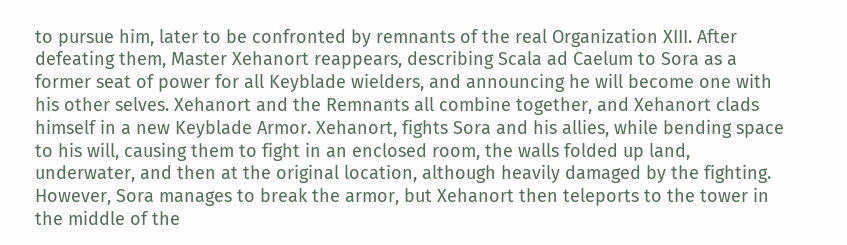to pursue him, later to be confronted by remnants of the real Organization XIII. After defeating them, Master Xehanort reappears, describing Scala ad Caelum to Sora as a former seat of power for all Keyblade wielders, and announcing he will become one with his other selves. Xehanort and the Remnants all combine together, and Xehanort clads himself in a new Keyblade Armor. Xehanort, fights Sora and his allies, while bending space to his will, causing them to fight in an enclosed room, the walls folded up land, underwater, and then at the original location, although heavily damaged by the fighting. However, Sora manages to break the armor, but Xehanort then teleports to the tower in the middle of the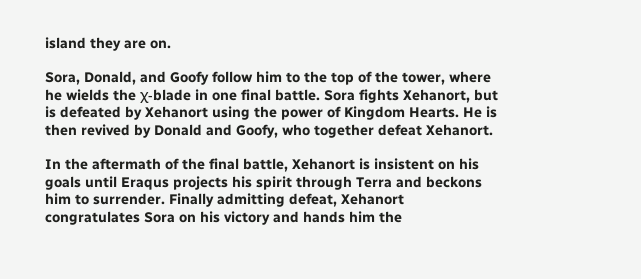island they are on.

Sora, Donald, and Goofy follow him to the top of the tower, where he wields the χ-blade in one final battle. Sora fights Xehanort, but is defeated by Xehanort using the power of Kingdom Hearts. He is then revived by Donald and Goofy, who together defeat Xehanort.

In the aftermath of the final battle, Xehanort is insistent on his goals until Eraqus projects his spirit through Terra and beckons him to surrender. Finally admitting defeat, Xehanort congratulates Sora on his victory and hands him the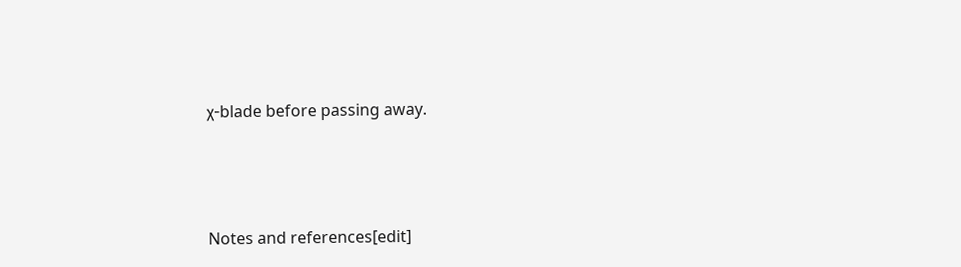χ-blade before passing away.





Notes and references[edit]